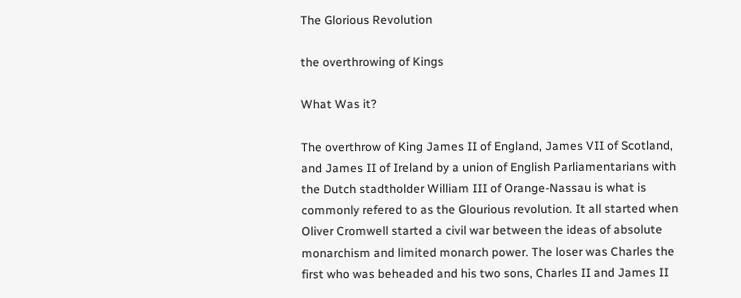The Glorious Revolution

the overthrowing of Kings

What Was it?

The overthrow of King James II of England, James VII of Scotland, and James II of Ireland by a union of English Parliamentarians with the Dutch stadtholder William III of Orange-Nassau is what is commonly refered to as the Glourious revolution. It all started when Oliver Cromwell started a civil war between the ideas of absolute monarchism and limited monarch power. The loser was Charles the first who was beheaded and his two sons, Charles II and James II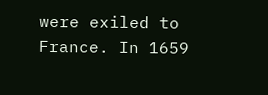were exiled to France. In 1659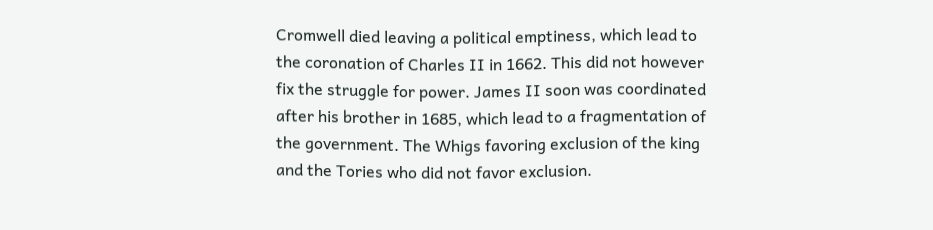Cromwell died leaving a political emptiness, which lead to the coronation of Charles II in 1662. This did not however fix the struggle for power. James II soon was coordinated after his brother in 1685, which lead to a fragmentation of the government. The Whigs favoring exclusion of the king and the Tories who did not favor exclusion.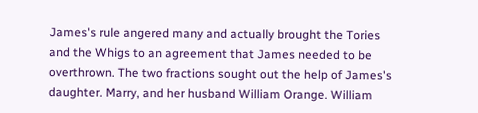James's rule angered many and actually brought the Tories and the Whigs to an agreement that James needed to be overthrown. The two fractions sought out the help of James's daughter. Marry, and her husband William Orange. William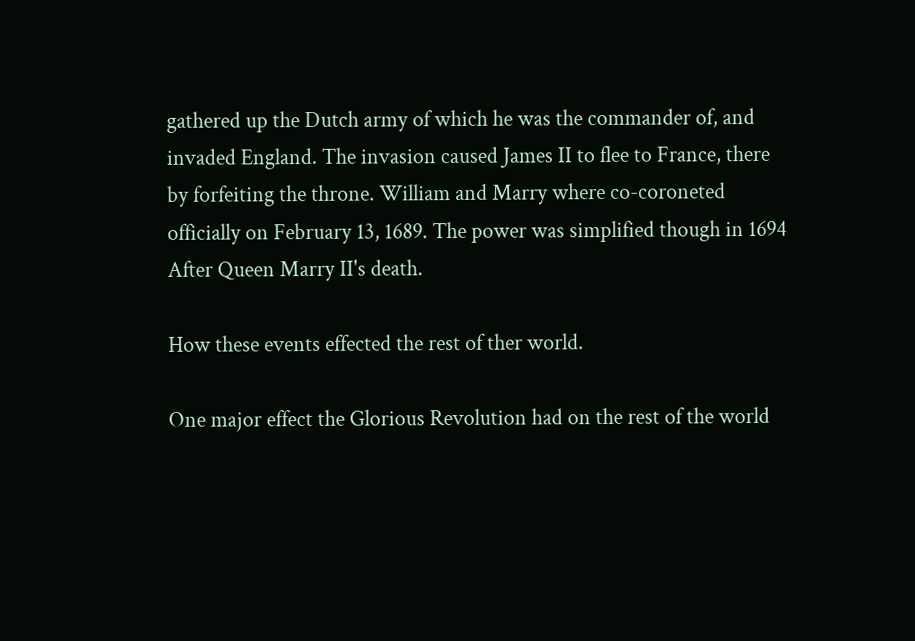gathered up the Dutch army of which he was the commander of, and invaded England. The invasion caused James II to flee to France, there by forfeiting the throne. William and Marry where co-coroneted officially on February 13, 1689. The power was simplified though in 1694 After Queen Marry II's death.

How these events effected the rest of ther world.

One major effect the Glorious Revolution had on the rest of the world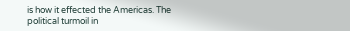is how it effected the Americas. The political turmoil in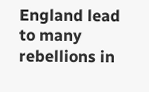England lead to many rebellions in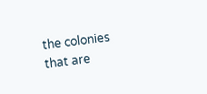the colonies that are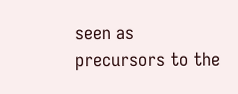seen as precursors to the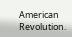American Revolution.